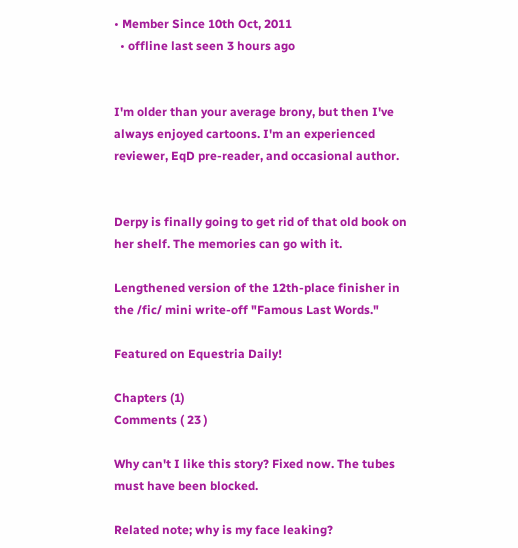• Member Since 10th Oct, 2011
  • offline last seen 3 hours ago


I'm older than your average brony, but then I've always enjoyed cartoons. I'm an experienced reviewer, EqD pre-reader, and occasional author.


Derpy is finally going to get rid of that old book on her shelf. The memories can go with it.

Lengthened version of the 12th-place finisher in the /fic/ mini write-off "Famous Last Words."

Featured on Equestria Daily!

Chapters (1)
Comments ( 23 )

Why can't I like this story? Fixed now. The tubes must have been blocked.

Related note; why is my face leaking?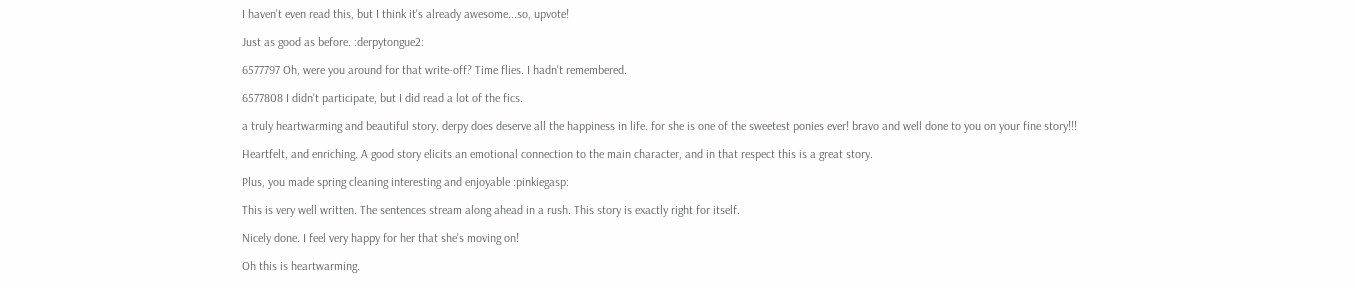I haven't even read this, but I think it's already awesome...so, upvote!

Just as good as before. :derpytongue2:

6577797 Oh, were you around for that write-off? Time flies. I hadn't remembered.

6577808 I didn't participate, but I did read a lot of the fics.

a truly heartwarming and beautiful story. derpy does deserve all the happiness in life. for she is one of the sweetest ponies ever! bravo and well done to you on your fine story!!!

Heartfelt, and enriching. A good story elicits an emotional connection to the main character, and in that respect this is a great story.

Plus, you made spring cleaning interesting and enjoyable :pinkiegasp:

This is very well written. The sentences stream along ahead in a rush. This story is exactly right for itself.

Nicely done. I feel very happy for her that she's moving on!

Oh this is heartwarming.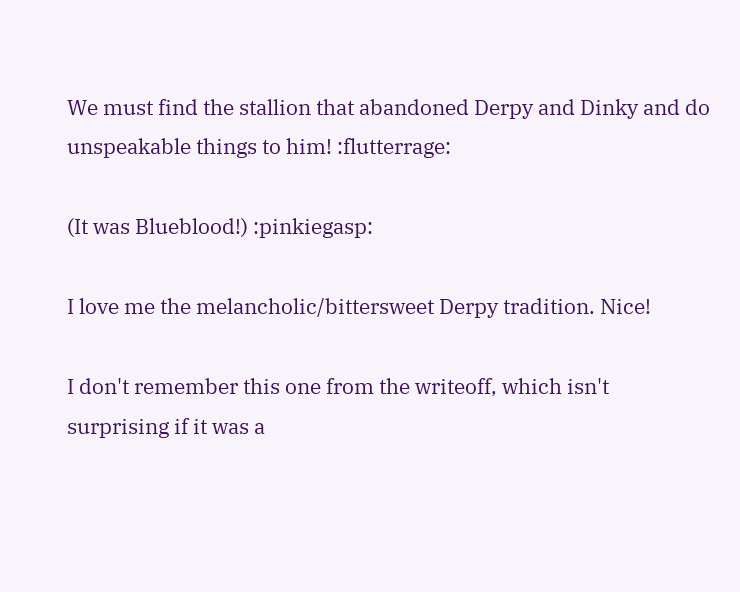We must find the stallion that abandoned Derpy and Dinky and do unspeakable things to him! :flutterrage:

(It was Blueblood!) :pinkiegasp:

I love me the melancholic/bittersweet Derpy tradition. Nice!

I don't remember this one from the writeoff, which isn't surprising if it was a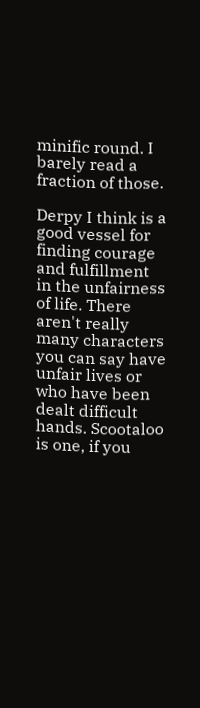minific round. I barely read a fraction of those.

Derpy I think is a good vessel for finding courage and fulfillment in the unfairness of life. There aren't really many characters you can say have unfair lives or who have been dealt difficult hands. Scootaloo is one, if you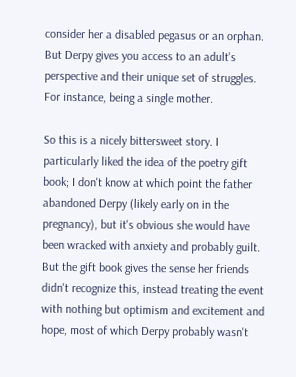consider her a disabled pegasus or an orphan. But Derpy gives you access to an adult's perspective and their unique set of struggles. For instance, being a single mother.

So this is a nicely bittersweet story. I particularly liked the idea of the poetry gift book; I don't know at which point the father abandoned Derpy (likely early on in the pregnancy), but it's obvious she would have been wracked with anxiety and probably guilt. But the gift book gives the sense her friends didn't recognize this, instead treating the event with nothing but optimism and excitement and hope, most of which Derpy probably wasn't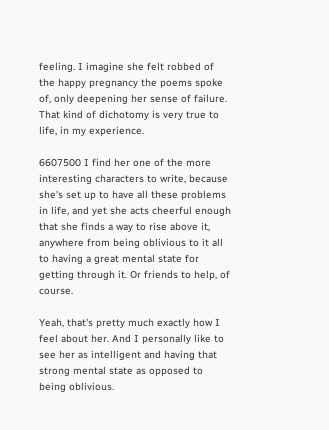feeling. I imagine she felt robbed of the happy pregnancy the poems spoke of, only deepening her sense of failure. That kind of dichotomy is very true to life, in my experience.

6607500 I find her one of the more interesting characters to write, because she's set up to have all these problems in life, and yet she acts cheerful enough that she finds a way to rise above it, anywhere from being oblivious to it all to having a great mental state for getting through it. Or friends to help, of course.

Yeah, that's pretty much exactly how I feel about her. And I personally like to see her as intelligent and having that strong mental state as opposed to being oblivious.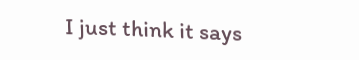I just think it says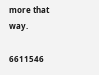more that way.

6611546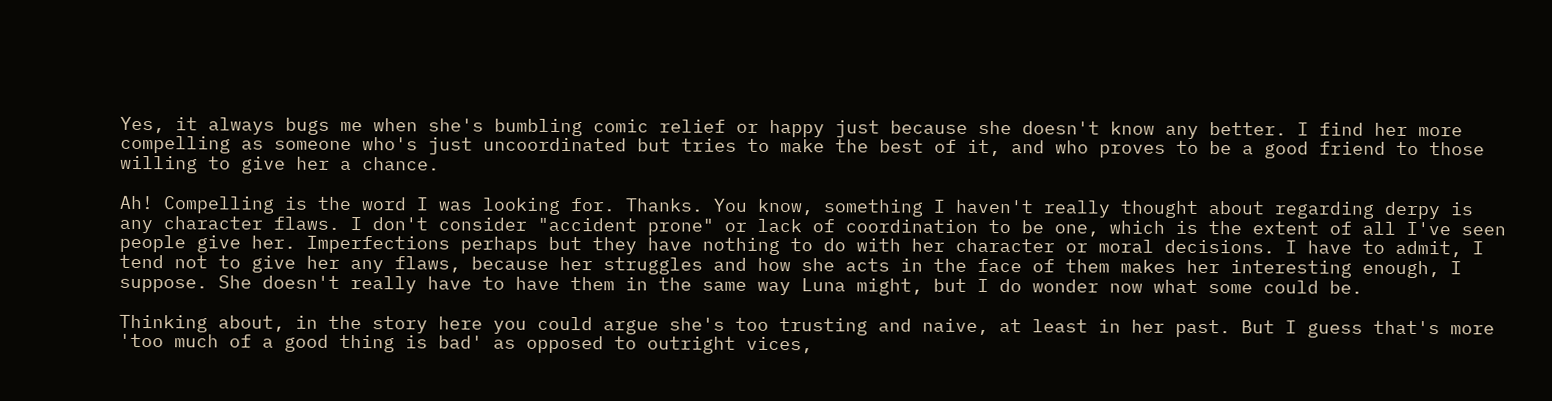Yes, it always bugs me when she's bumbling comic relief or happy just because she doesn't know any better. I find her more compelling as someone who's just uncoordinated but tries to make the best of it, and who proves to be a good friend to those willing to give her a chance.

Ah! Compelling is the word I was looking for. Thanks. You know, something I haven't really thought about regarding derpy is any character flaws. I don't consider "accident prone" or lack of coordination to be one, which is the extent of all I've seen people give her. Imperfections perhaps but they have nothing to do with her character or moral decisions. I have to admit, I tend not to give her any flaws, because her struggles and how she acts in the face of them makes her interesting enough, I suppose. She doesn't really have to have them in the same way Luna might, but I do wonder now what some could be.

Thinking about, in the story here you could argue she's too trusting and naive, at least in her past. But I guess that's more 'too much of a good thing is bad' as opposed to outright vices,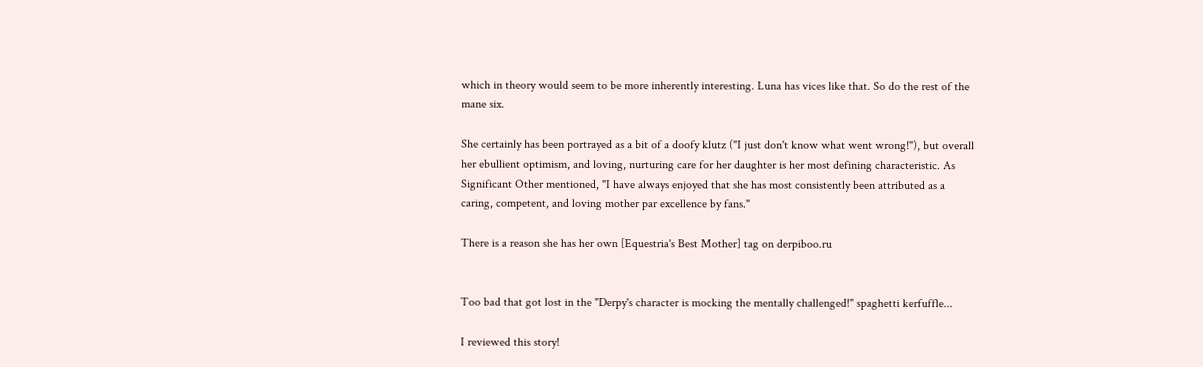which in theory would seem to be more inherently interesting. Luna has vices like that. So do the rest of the mane six.

She certainly has been portrayed as a bit of a doofy klutz ("I just don't know what went wrong!"), but overall her ebullient optimism, and loving, nurturing care for her daughter is her most defining characteristic. As Significant Other mentioned, "I have always enjoyed that she has most consistently been attributed as a caring, competent, and loving mother par excellence by fans."

There is a reason she has her own [Equestria's Best Mother] tag on derpiboo.ru


Too bad that got lost in the "Derpy's character is mocking the mentally challenged!" spaghetti kerfuffle...

I reviewed this story!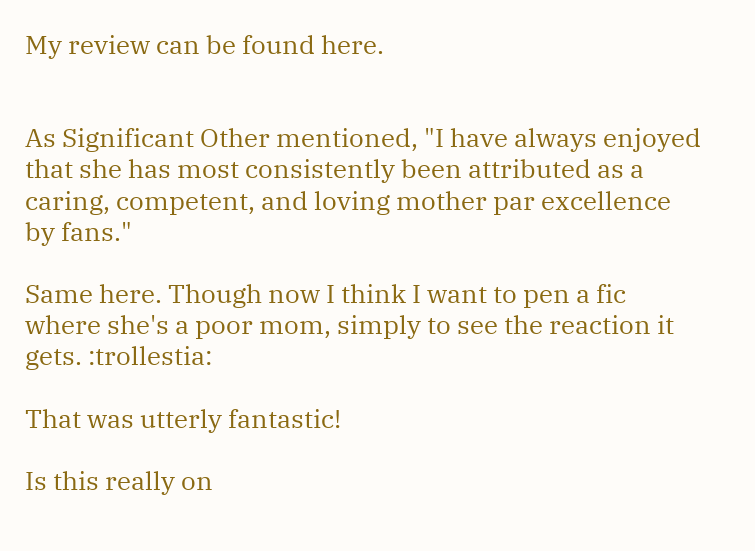My review can be found here.


As Significant Other mentioned, "I have always enjoyed that she has most consistently been attributed as a caring, competent, and loving mother par excellence by fans."

Same here. Though now I think I want to pen a fic where she's a poor mom, simply to see the reaction it gets. :trollestia:

That was utterly fantastic!

Is this really on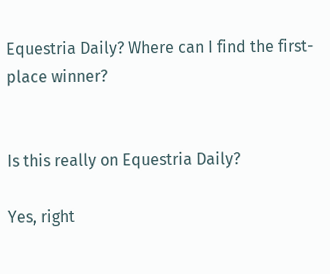Equestria Daily? Where can I find the first-place winner?


Is this really on Equestria Daily?

Yes, right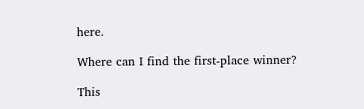here.

Where can I find the first-place winner?

This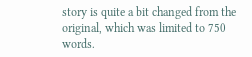story is quite a bit changed from the original, which was limited to 750 words.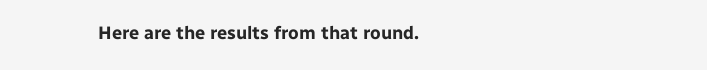Here are the results from that round.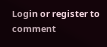Login or register to comment